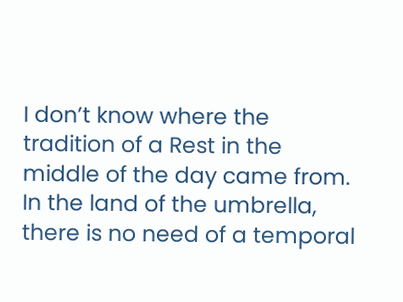I don’t know where the tradition of a Rest in the middle of the day came from. In the land of the umbrella, there is no need of a temporal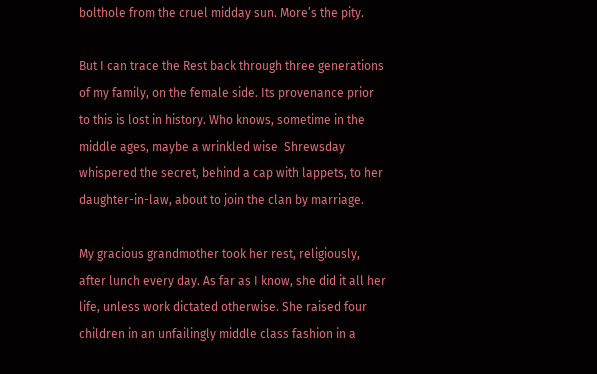bolthole from the cruel midday sun. More’s the pity.

But I can trace the Rest back through three generations of my family, on the female side. Its provenance prior to this is lost in history. Who knows, sometime in the middle ages, maybe a wrinkled wise  Shrewsday whispered the secret, behind a cap with lappets, to her daughter-in-law, about to join the clan by marriage.

My gracious grandmother took her rest, religiously, after lunch every day. As far as I know, she did it all her life, unless work dictated otherwise. She raised four children in an unfailingly middle class fashion in a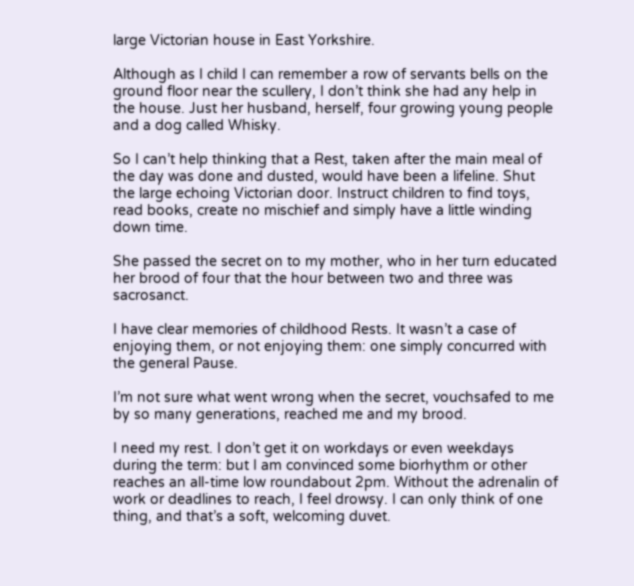large Victorian house in East Yorkshire.

Although as I child I can remember a row of servants bells on the ground floor near the scullery, I don’t think she had any help in the house. Just her husband, herself, four growing young people and a dog called Whisky.

So I can’t help thinking that a Rest, taken after the main meal of the day was done and dusted, would have been a lifeline. Shut the large echoing Victorian door. Instruct children to find toys, read books, create no mischief and simply have a little winding down time.

She passed the secret on to my mother, who in her turn educated her brood of four that the hour between two and three was sacrosanct.

I have clear memories of childhood Rests. It wasn’t a case of enjoying them, or not enjoying them: one simply concurred with the general Pause.

I’m not sure what went wrong when the secret, vouchsafed to me by so many generations, reached me and my brood.

I need my rest. I don’t get it on workdays or even weekdays during the term: but I am convinced some biorhythm or other reaches an all-time low roundabout 2pm. Without the adrenalin of work or deadlines to reach, I feel drowsy. I can only think of one thing, and that’s a soft, welcoming duvet.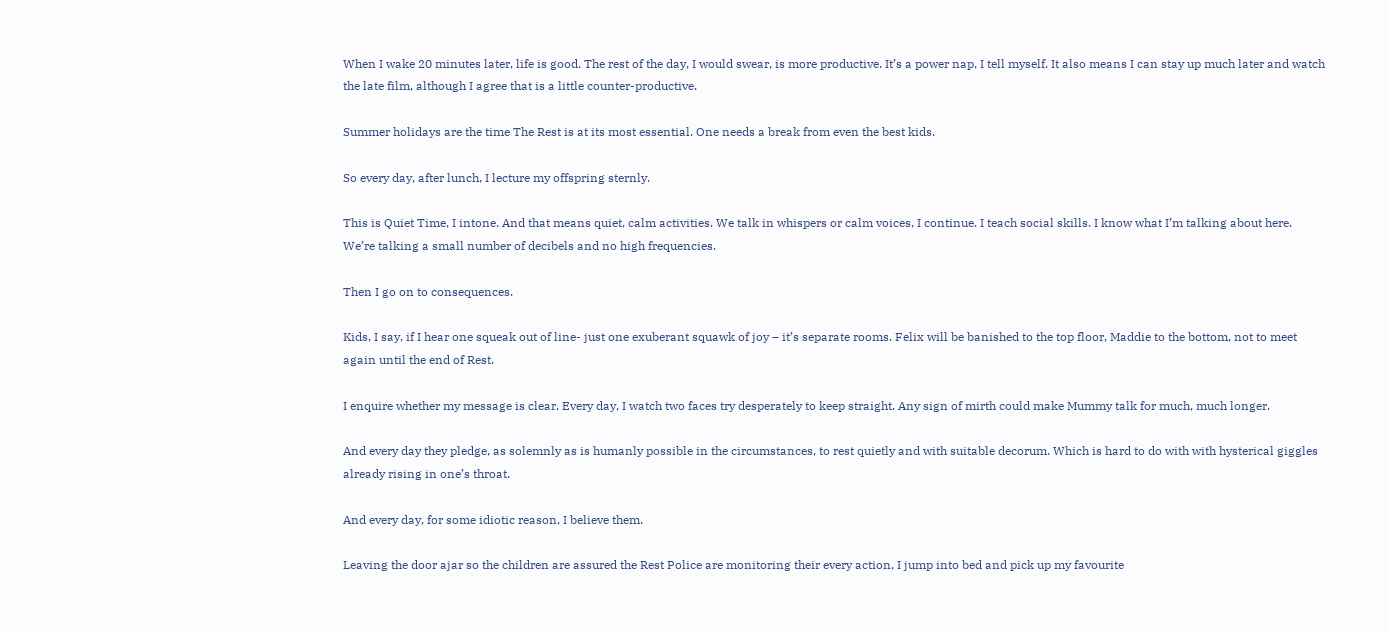When I wake 20 minutes later, life is good. The rest of the day, I would swear, is more productive. It’s a power nap, I tell myself. It also means I can stay up much later and watch the late film, although I agree that is a little counter-productive.

Summer holidays are the time The Rest is at its most essential. One needs a break from even the best kids.

So every day, after lunch, I lecture my offspring sternly.

This is Quiet Time, I intone. And that means quiet, calm activities. We talk in whispers or calm voices, I continue. I teach social skills. I know what I’m talking about here. We’re talking a small number of decibels and no high frequencies.

Then I go on to consequences.

Kids, I say, if I hear one squeak out of line- just one exuberant squawk of joy – it’s separate rooms. Felix will be banished to the top floor, Maddie to the bottom, not to meet again until the end of Rest.

I enquire whether my message is clear. Every day, I watch two faces try desperately to keep straight. Any sign of mirth could make Mummy talk for much, much longer.

And every day they pledge, as solemnly as is humanly possible in the circumstances, to rest quietly and with suitable decorum. Which is hard to do with with hysterical giggles already rising in one’s throat.

And every day, for some idiotic reason, I believe them.

Leaving the door ajar so the children are assured the Rest Police are monitoring their every action, I jump into bed and pick up my favourite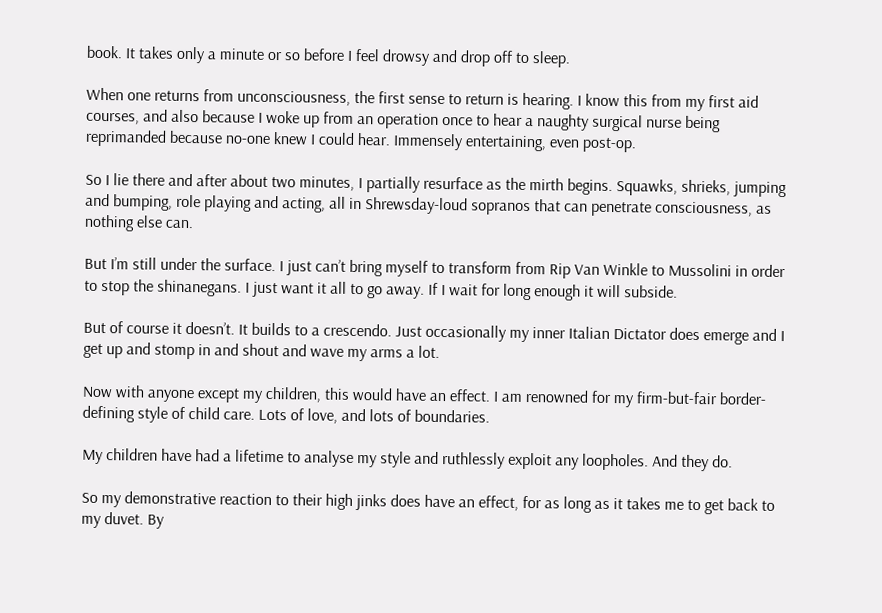book. It takes only a minute or so before I feel drowsy and drop off to sleep.

When one returns from unconsciousness, the first sense to return is hearing. I know this from my first aid courses, and also because I woke up from an operation once to hear a naughty surgical nurse being reprimanded because no-one knew I could hear. Immensely entertaining, even post-op.

So I lie there and after about two minutes, I partially resurface as the mirth begins. Squawks, shrieks, jumping and bumping, role playing and acting, all in Shrewsday-loud sopranos that can penetrate consciousness, as nothing else can.

But I’m still under the surface. I just can’t bring myself to transform from Rip Van Winkle to Mussolini in order to stop the shinanegans. I just want it all to go away. If I wait for long enough it will subside.

But of course it doesn’t. It builds to a crescendo. Just occasionally my inner Italian Dictator does emerge and I get up and stomp in and shout and wave my arms a lot.

Now with anyone except my children, this would have an effect. I am renowned for my firm-but-fair border-defining style of child care. Lots of love, and lots of boundaries.

My children have had a lifetime to analyse my style and ruthlessly exploit any loopholes. And they do.

So my demonstrative reaction to their high jinks does have an effect, for as long as it takes me to get back to my duvet. By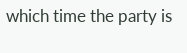which time the party is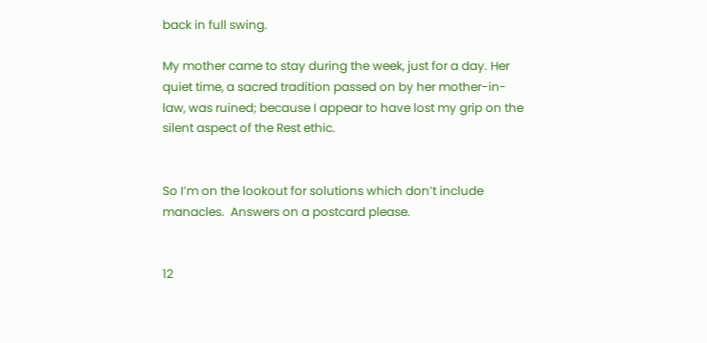back in full swing.

My mother came to stay during the week, just for a day. Her quiet time, a sacred tradition passed on by her mother-in-law, was ruined; because I appear to have lost my grip on the silent aspect of the Rest ethic.


So I’m on the lookout for solutions which don’t include manacles.  Answers on a postcard please.


12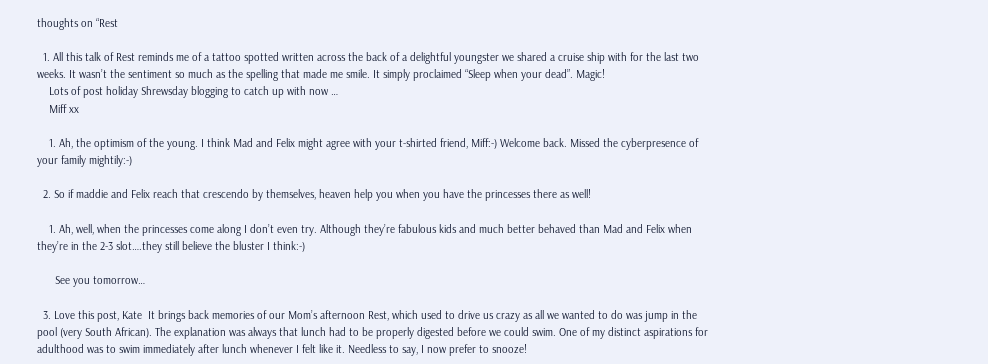thoughts on “Rest

  1. All this talk of Rest reminds me of a tattoo spotted written across the back of a delightful youngster we shared a cruise ship with for the last two weeks. It wasn’t the sentiment so much as the spelling that made me smile. It simply proclaimed “Sleep when your dead”. Magic!
    Lots of post holiday Shrewsday blogging to catch up with now …
    Miff xx

    1. Ah, the optimism of the young. I think Mad and Felix might agree with your t-shirted friend, Miff:-) Welcome back. Missed the cyberpresence of your family mightily:-)

  2. So if maddie and Felix reach that crescendo by themselves, heaven help you when you have the princesses there as well!

    1. Ah, well, when the princesses come along I don’t even try. Although they’re fabulous kids and much better behaved than Mad and Felix when they’re in the 2-3 slot….they still believe the bluster I think:-)

      See you tomorrow…

  3. Love this post, Kate  It brings back memories of our Mom’s afternoon Rest, which used to drive us crazy as all we wanted to do was jump in the pool (very South African). The explanation was always that lunch had to be properly digested before we could swim. One of my distinct aspirations for adulthood was to swim immediately after lunch whenever I felt like it. Needless to say, I now prefer to snooze!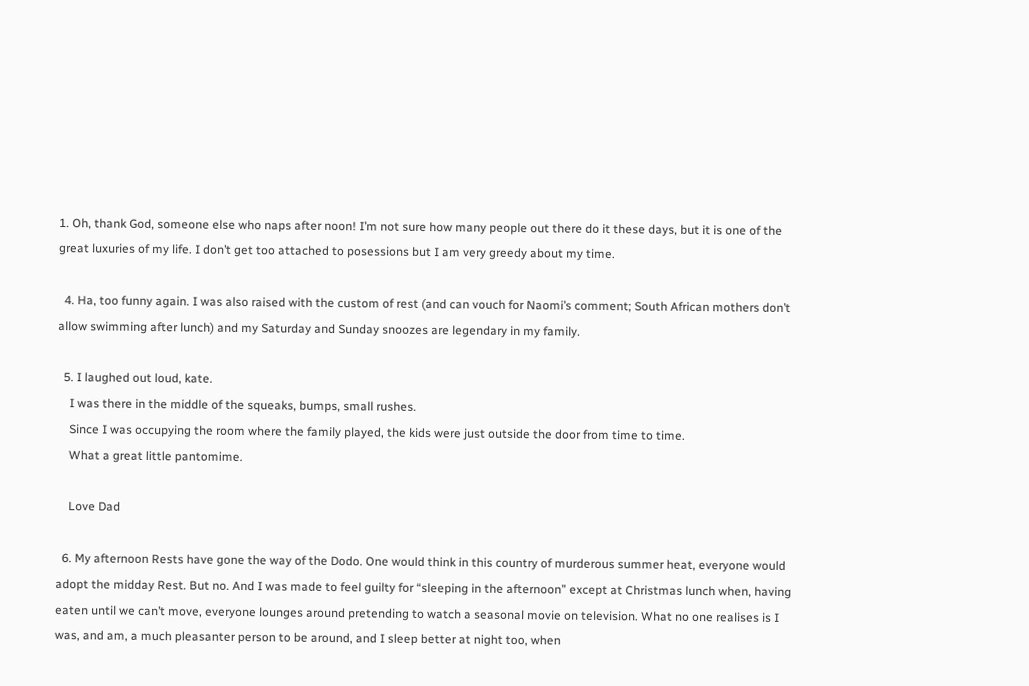1. Oh, thank God, someone else who naps after noon! I’m not sure how many people out there do it these days, but it is one of the great luxuries of my life. I don’t get too attached to posessions but I am very greedy about my time.

  4. Ha, too funny again. I was also raised with the custom of rest (and can vouch for Naomi’s comment; South African mothers don’t allow swimming after lunch) and my Saturday and Sunday snoozes are legendary in my family.

  5. I laughed out loud, kate.
    I was there in the middle of the squeaks, bumps, small rushes.
    Since I was occupying the room where the family played, the kids were just outside the door from time to time.
    What a great little pantomime.

    Love Dad

  6. My afternoon Rests have gone the way of the Dodo. One would think in this country of murderous summer heat, everyone would adopt the midday Rest. But no. And I was made to feel guilty for “sleeping in the afternoon” except at Christmas lunch when, having eaten until we can’t move, everyone lounges around pretending to watch a seasonal movie on television. What no one realises is I was, and am, a much pleasanter person to be around, and I sleep better at night too, when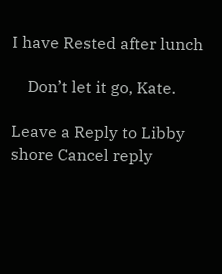I have Rested after lunch

    Don’t let it go, Kate.

Leave a Reply to Libby shore Cancel reply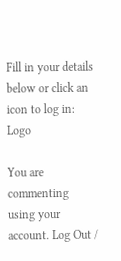Fill in your details below or click an icon to log in: Logo

You are commenting using your account. Log Out /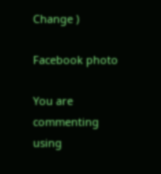Change )

Facebook photo

You are commenting using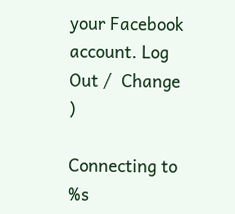your Facebook account. Log Out /  Change )

Connecting to %s